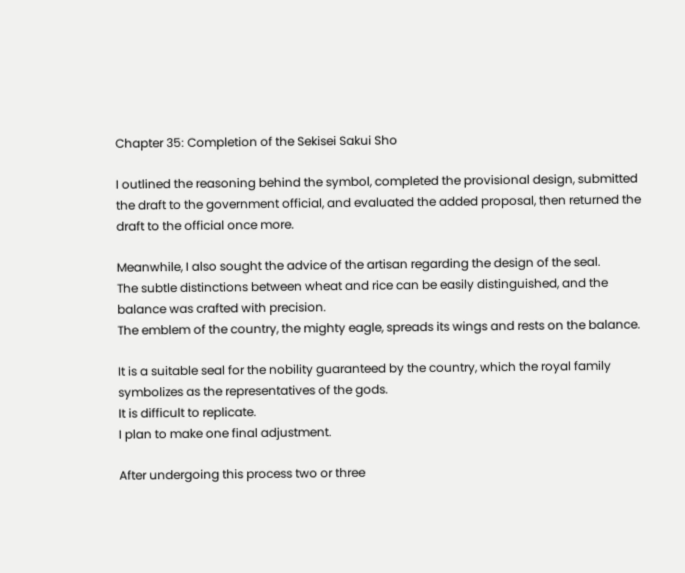Chapter 35: Completion of the Sekisei Sakui Sho

I outlined the reasoning behind the symbol, completed the provisional design, submitted the draft to the government official, and evaluated the added proposal, then returned the draft to the official once more.

Meanwhile, I also sought the advice of the artisan regarding the design of the seal.
The subtle distinctions between wheat and rice can be easily distinguished, and the balance was crafted with precision.
The emblem of the country, the mighty eagle, spreads its wings and rests on the balance.

It is a suitable seal for the nobility guaranteed by the country, which the royal family symbolizes as the representatives of the gods.
It is difficult to replicate.
I plan to make one final adjustment.

After undergoing this process two or three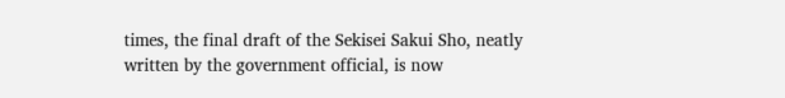times, the final draft of the Sekisei Sakui Sho, neatly written by the government official, is now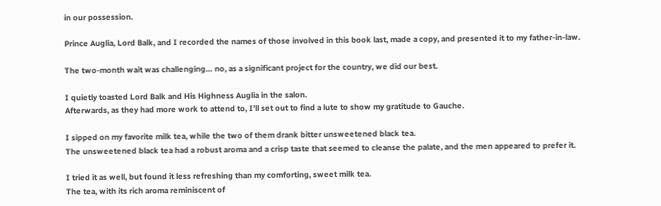in our possession.

Prince Auglia, Lord Balk, and I recorded the names of those involved in this book last, made a copy, and presented it to my father-in-law.

The two-month wait was challenging… no, as a significant project for the country, we did our best.

I quietly toasted Lord Balk and His Highness Auglia in the salon.
Afterwards, as they had more work to attend to, I’ll set out to find a lute to show my gratitude to Gauche.

I sipped on my favorite milk tea, while the two of them drank bitter unsweetened black tea.
The unsweetened black tea had a robust aroma and a crisp taste that seemed to cleanse the palate, and the men appeared to prefer it.

I tried it as well, but found it less refreshing than my comforting, sweet milk tea.
The tea, with its rich aroma reminiscent of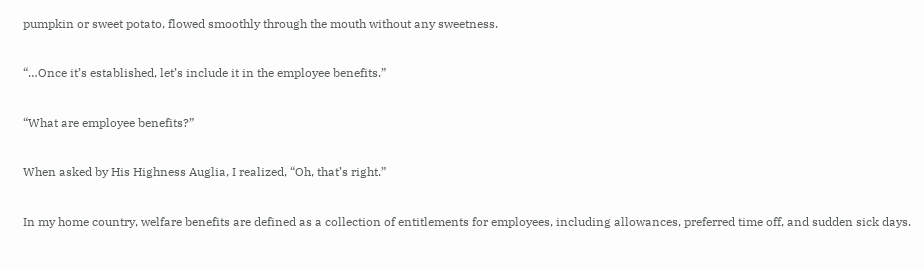pumpkin or sweet potato, flowed smoothly through the mouth without any sweetness.

“…Once it’s established, let’s include it in the employee benefits.”

“What are employee benefits?”

When asked by His Highness Auglia, I realized, “Oh, that’s right.”

In my home country, welfare benefits are defined as a collection of entitlements for employees, including allowances, preferred time off, and sudden sick days.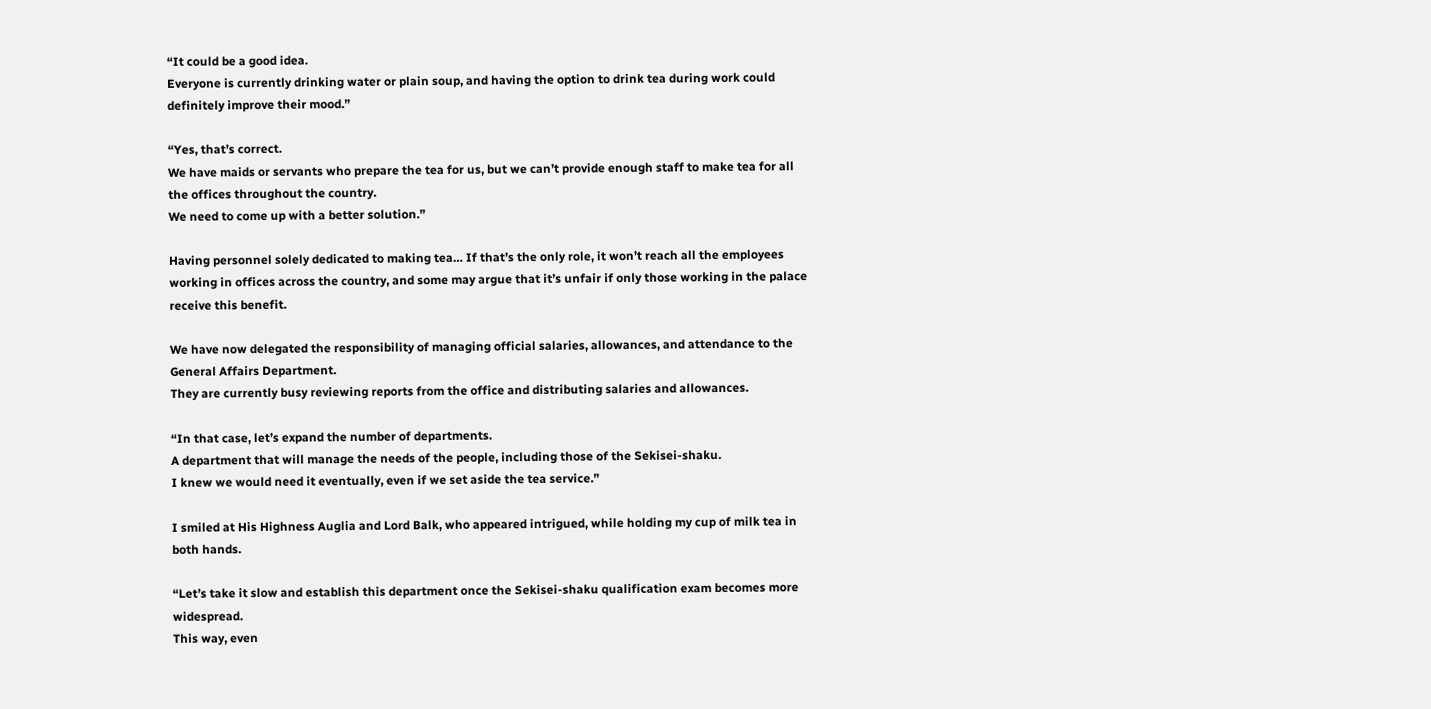“It could be a good idea.
Everyone is currently drinking water or plain soup, and having the option to drink tea during work could definitely improve their mood.”

“Yes, that’s correct.
We have maids or servants who prepare the tea for us, but we can’t provide enough staff to make tea for all the offices throughout the country.
We need to come up with a better solution.”

Having personnel solely dedicated to making tea… If that’s the only role, it won’t reach all the employees working in offices across the country, and some may argue that it’s unfair if only those working in the palace receive this benefit.

We have now delegated the responsibility of managing official salaries, allowances, and attendance to the General Affairs Department.
They are currently busy reviewing reports from the office and distributing salaries and allowances.

“In that case, let’s expand the number of departments.
A department that will manage the needs of the people, including those of the Sekisei-shaku.
I knew we would need it eventually, even if we set aside the tea service.”

I smiled at His Highness Auglia and Lord Balk, who appeared intrigued, while holding my cup of milk tea in both hands.

“Let’s take it slow and establish this department once the Sekisei-shaku qualification exam becomes more widespread.
This way, even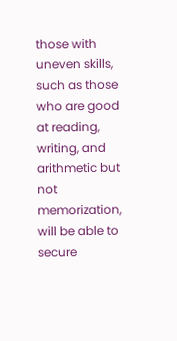those with uneven skills, such as those who are good at reading, writing, and arithmetic but not memorization, will be able to secure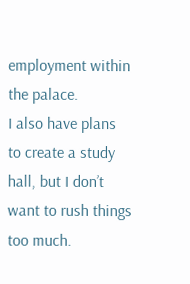employment within the palace.
I also have plans to create a study hall, but I don’t want to rush things too much.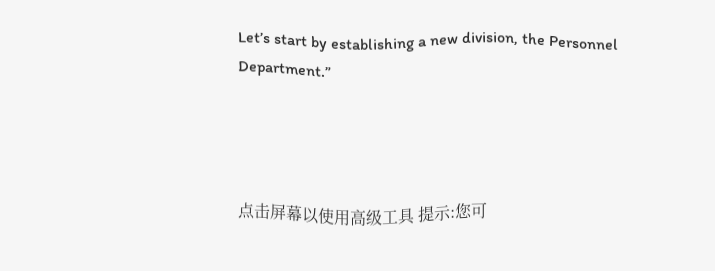Let’s start by establishing a new division, the Personnel Department.”




点击屏幕以使用高级工具 提示:您可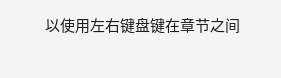以使用左右键盘键在章节之间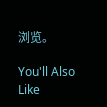浏览。

You'll Also Like